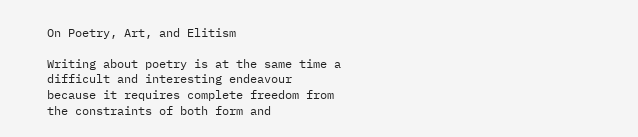On Poetry, Art, and Elitism

Writing about poetry is at the same time a difficult and interesting endeavour because it requires complete freedom from the constraints of both form and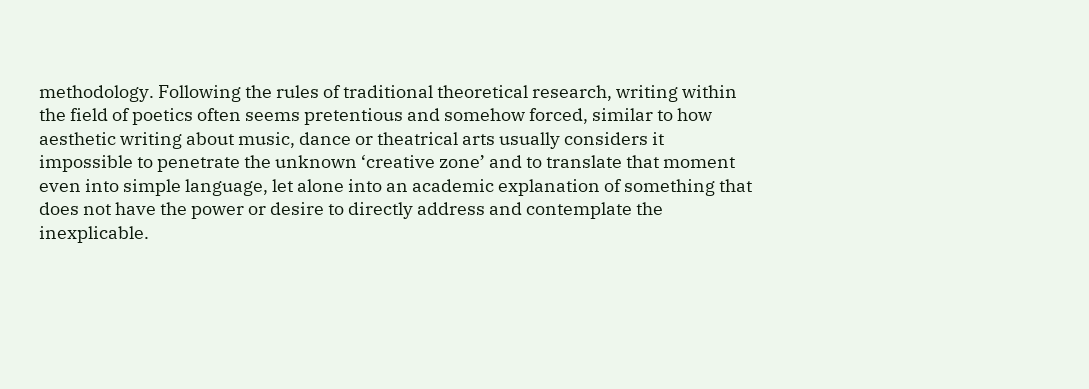methodology. Following the rules of traditional theoretical research, writing within the field of poetics often seems pretentious and somehow forced, similar to how aesthetic writing about music, dance or theatrical arts usually considers it impossible to penetrate the unknown ‘creative zone’ and to translate that moment even into simple language, let alone into an academic explanation of something that does not have the power or desire to directly address and contemplate the inexplicable.